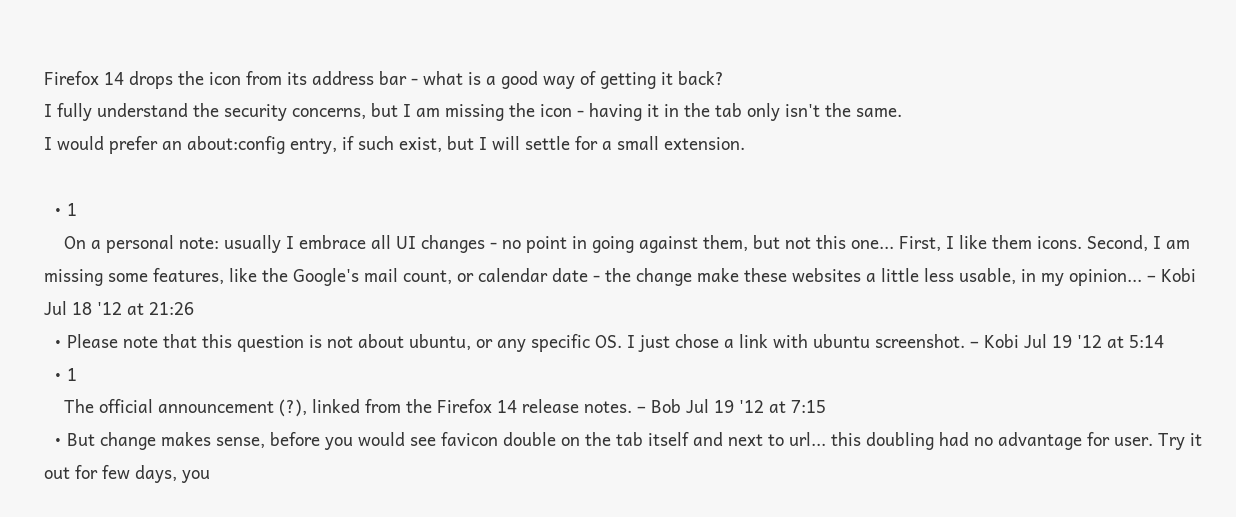Firefox 14 drops the icon from its address bar - what is a good way of getting it back?
I fully understand the security concerns, but I am missing the icon - having it in the tab only isn't the same.
I would prefer an about:config entry, if such exist, but I will settle for a small extension.

  • 1
    On a personal note: usually I embrace all UI changes - no point in going against them, but not this one... First, I like them icons. Second, I am missing some features, like the Google's mail count, or calendar date - the change make these websites a little less usable, in my opinion... – Kobi Jul 18 '12 at 21:26
  • Please note that this question is not about ubuntu, or any specific OS. I just chose a link with ubuntu screenshot. – Kobi Jul 19 '12 at 5:14
  • 1
    The official announcement (?), linked from the Firefox 14 release notes. – Bob Jul 19 '12 at 7:15
  • But change makes sense, before you would see favicon double on the tab itself and next to url... this doubling had no advantage for user. Try it out for few days, you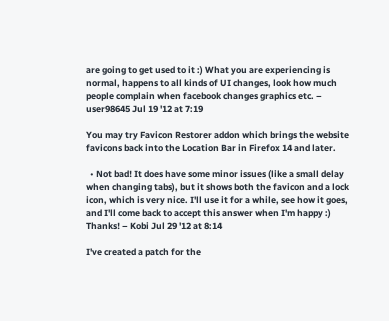are going to get used to it :) What you are experiencing is normal, happens to all kinds of UI changes, look how much people complain when facebook changes graphics etc. – user98645 Jul 19 '12 at 7:19

You may try Favicon Restorer addon which brings the website favicons back into the Location Bar in Firefox 14 and later.

  • Not bad! It does have some minor issues (like a small delay when changing tabs), but it shows both the favicon and a lock icon, which is very nice. I'll use it for a while, see how it goes, and I'll come back to accept this answer when I'm happy :) Thanks! – Kobi Jul 29 '12 at 8:14

I've created a patch for the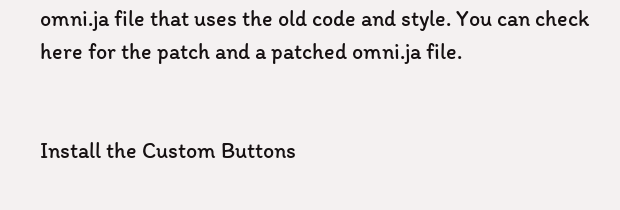omni.ja file that uses the old code and style. You can check here for the patch and a patched omni.ja file.


Install the Custom Buttons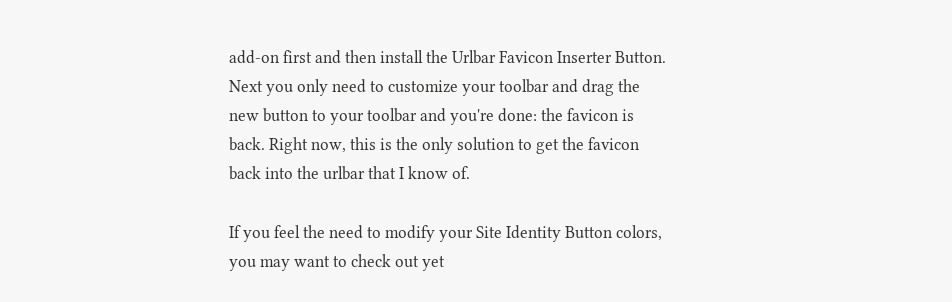add-on first and then install the Urlbar Favicon Inserter Button. Next you only need to customize your toolbar and drag the new button to your toolbar and you're done: the favicon is back. Right now, this is the only solution to get the favicon back into the urlbar that I know of.

If you feel the need to modify your Site Identity Button colors, you may want to check out yet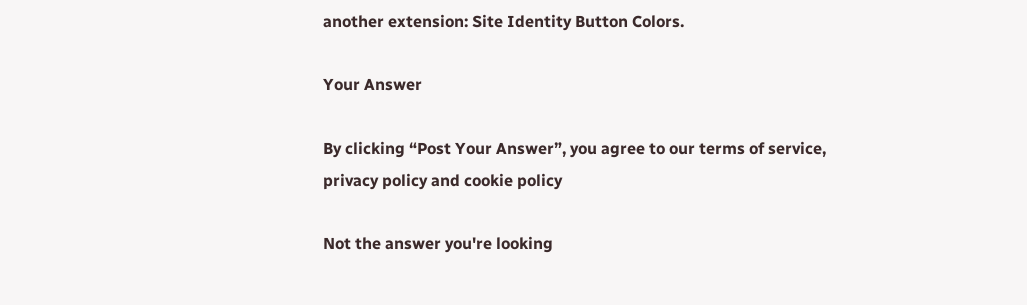another extension: Site Identity Button Colors.

Your Answer

By clicking “Post Your Answer”, you agree to our terms of service, privacy policy and cookie policy

Not the answer you're looking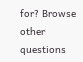for? Browse other questions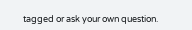tagged or ask your own question.